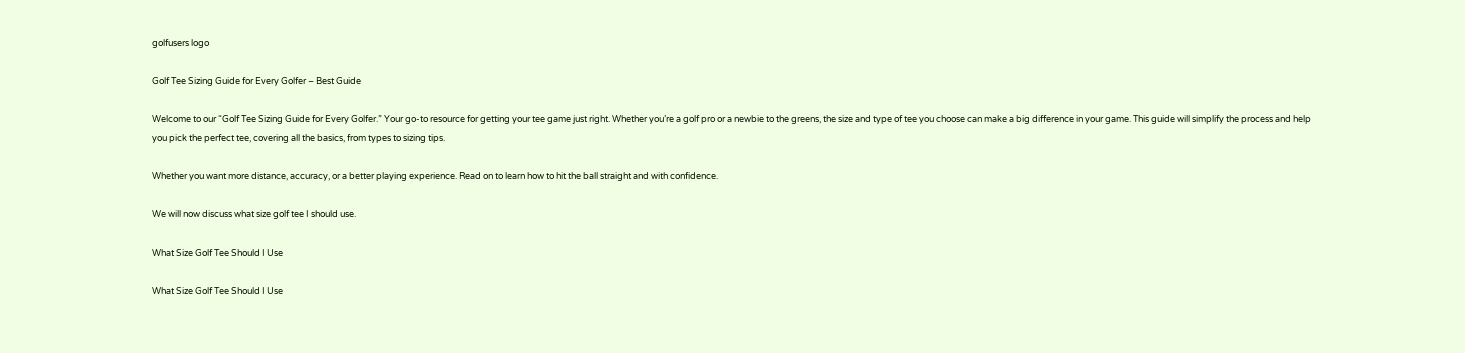golfusers logo

Golf Tee Sizing Guide for Every Golfer – Best Guide

Welcome to our “Golf Tee Sizing Guide for Every Golfer.” Your go-to resource for getting your tee game just right. Whether you’re a golf pro or a newbie to the greens, the size and type of tee you choose can make a big difference in your game. This guide will simplify the process and help you pick the perfect tee, covering all the basics, from types to sizing tips.

Whether you want more distance, accuracy, or a better playing experience. Read on to learn how to hit the ball straight and with confidence.

We will now discuss what size golf tee I should use.

What Size Golf Tee Should I Use

What Size Golf Tee Should I Use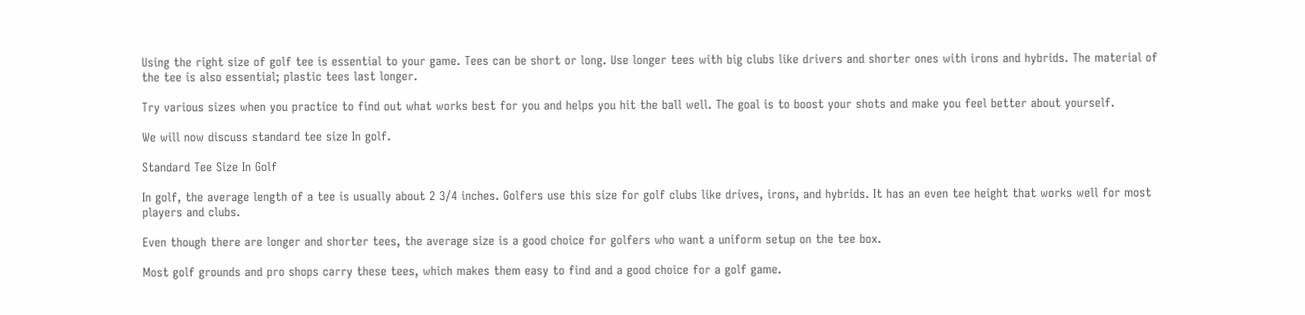Using the right size of golf tee is essential to your game. Tees can be short or long. Use longer tees with big clubs like drivers and shorter ones with irons and hybrids. The material of the tee is also essential; plastic tees last longer.

Try various sizes when you practice to find out what works best for you and helps you hit the ball well. The goal is to boost your shots and make you feel better about yourself.

We will now discuss standard tee size In golf.

Standard Tee Size In Golf

In golf, the average length of a tee is usually about 2 3/4 inches. Golfers use this size for golf clubs like drives, irons, and hybrids. It has an even tee height that works well for most players and clubs.

Even though there are longer and shorter tees, the average size is a good choice for golfers who want a uniform setup on the tee box.

Most golf grounds and pro shops carry these tees, which makes them easy to find and a good choice for a golf game.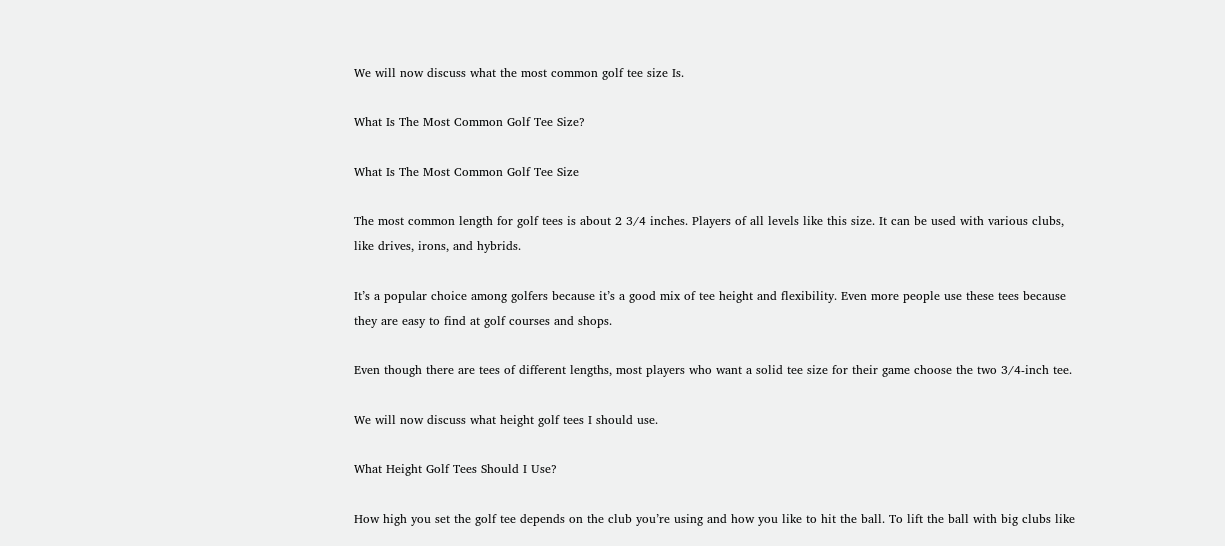We will now discuss what the most common golf tee size Is.

What Is The Most Common Golf Tee Size?

What Is The Most Common Golf Tee Size

The most common length for golf tees is about 2 3/4 inches. Players of all levels like this size. It can be used with various clubs, like drives, irons, and hybrids.

It’s a popular choice among golfers because it’s a good mix of tee height and flexibility. Even more people use these tees because they are easy to find at golf courses and shops.

Even though there are tees of different lengths, most players who want a solid tee size for their game choose the two 3/4-inch tee.

We will now discuss what height golf tees I should use.

What Height Golf Tees Should I Use?

How high you set the golf tee depends on the club you’re using and how you like to hit the ball. To lift the ball with big clubs like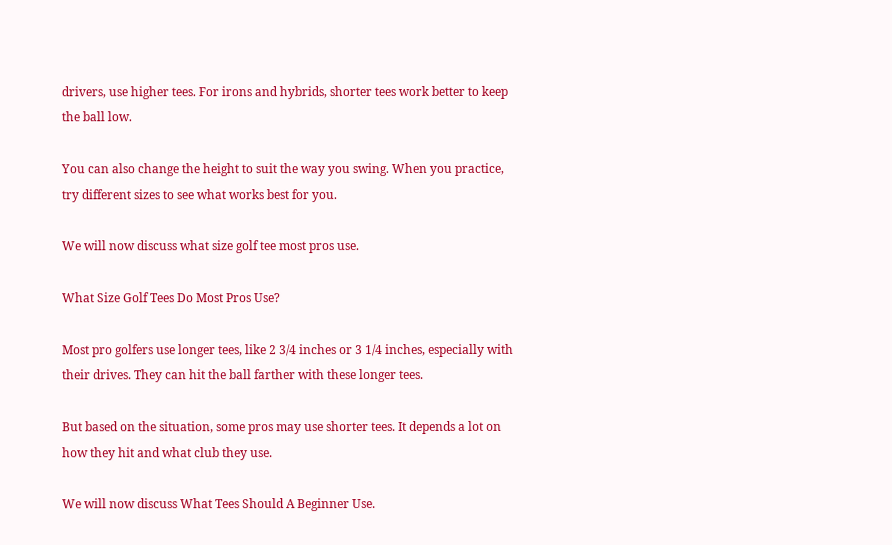drivers, use higher tees. For irons and hybrids, shorter tees work better to keep the ball low.

You can also change the height to suit the way you swing. When you practice, try different sizes to see what works best for you.

We will now discuss what size golf tee most pros use.

What Size Golf Tees Do Most Pros Use?

Most pro golfers use longer tees, like 2 3/4 inches or 3 1/4 inches, especially with their drives. They can hit the ball farther with these longer tees.

But based on the situation, some pros may use shorter tees. It depends a lot on how they hit and what club they use.

We will now discuss What Tees Should A Beginner Use.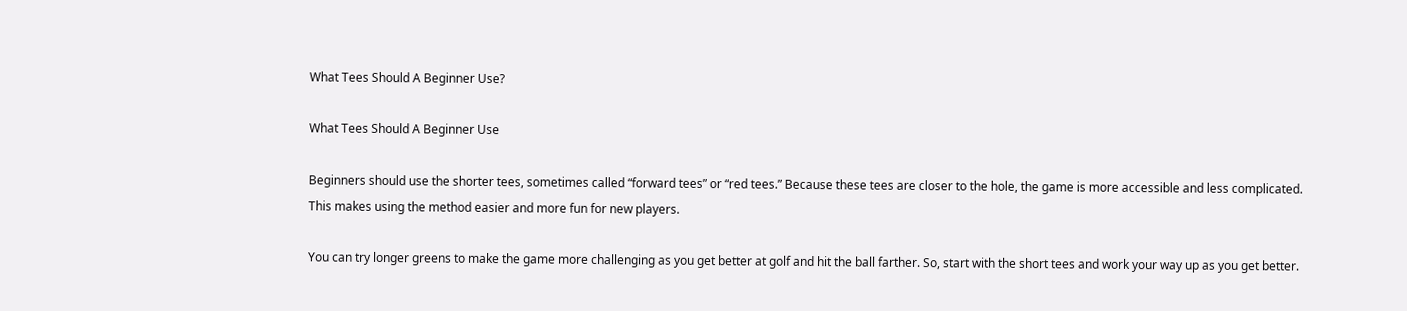What Tees Should A Beginner Use?

What Tees Should A Beginner Use

Beginners should use the shorter tees, sometimes called “forward tees” or “red tees.” Because these tees are closer to the hole, the game is more accessible and less complicated. This makes using the method easier and more fun for new players.

You can try longer greens to make the game more challenging as you get better at golf and hit the ball farther. So, start with the short tees and work your way up as you get better.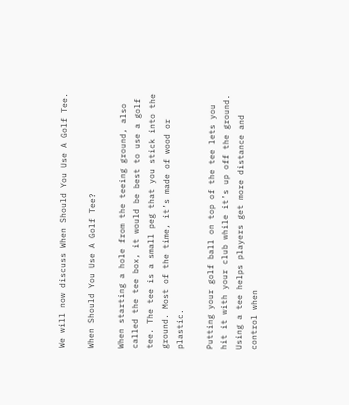We will now discuss When Should You Use A Golf Tee.

When Should You Use A Golf Tee?

When starting a hole from the teeing ground, also called the tee box, it would be best to use a golf tee. The tee is a small peg that you stick into the ground. Most of the time, it’s made of wood or plastic.

Putting your golf ball on top of the tee lets you hit it with your club while it’s up off the ground. Using a tee helps players get more distance and control when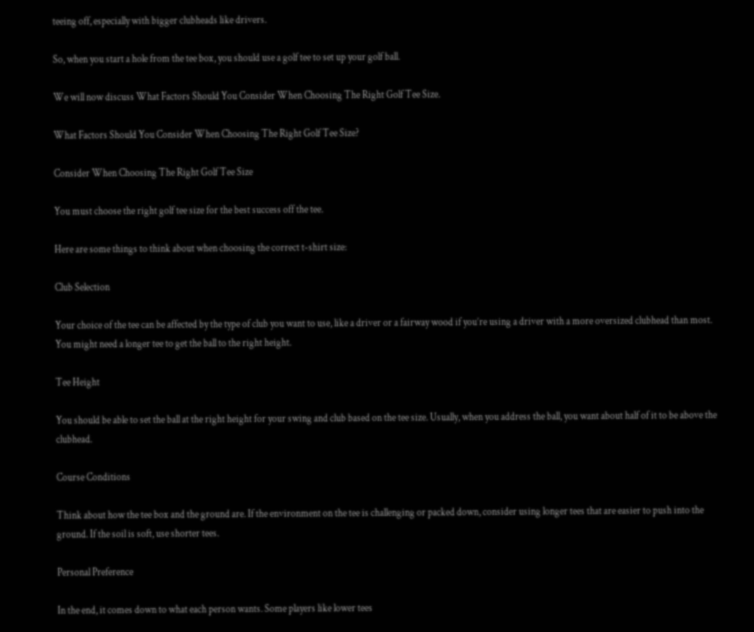teeing off, especially with bigger clubheads like drivers.

So, when you start a hole from the tee box, you should use a golf tee to set up your golf ball.

We will now discuss What Factors Should You Consider When Choosing The Right Golf Tee Size.

What Factors Should You Consider When Choosing The Right Golf Tee Size?

Consider When Choosing The Right Golf Tee Size

You must choose the right golf tee size for the best success off the tee.

Here are some things to think about when choosing the correct t-shirt size:

Club Selection

Your choice of the tee can be affected by the type of club you want to use, like a driver or a fairway wood if you’re using a driver with a more oversized clubhead than most. You might need a longer tee to get the ball to the right height.

Tee Height

You should be able to set the ball at the right height for your swing and club based on the tee size. Usually, when you address the ball, you want about half of it to be above the clubhead.

Course Conditions

Think about how the tee box and the ground are. If the environment on the tee is challenging or packed down, consider using longer tees that are easier to push into the ground. If the soil is soft, use shorter tees.

Personal Preference

In the end, it comes down to what each person wants. Some players like lower tees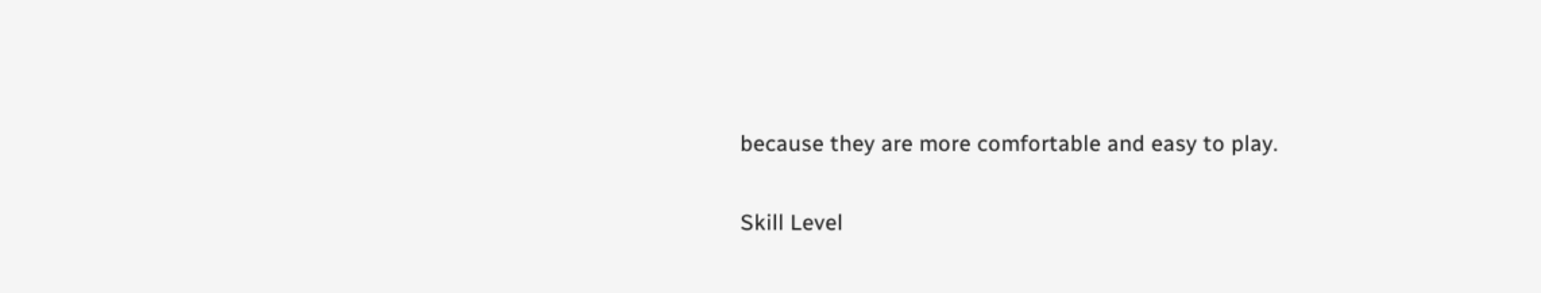because they are more comfortable and easy to play.

Skill Level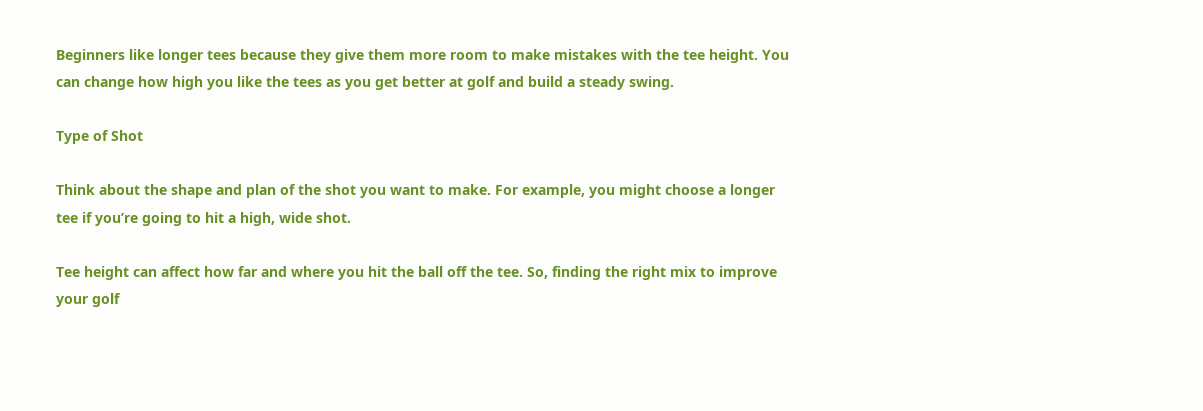Beginners like longer tees because they give them more room to make mistakes with the tee height. You can change how high you like the tees as you get better at golf and build a steady swing.

Type of Shot

Think about the shape and plan of the shot you want to make. For example, you might choose a longer tee if you’re going to hit a high, wide shot.

Tee height can affect how far and where you hit the ball off the tee. So, finding the right mix to improve your golf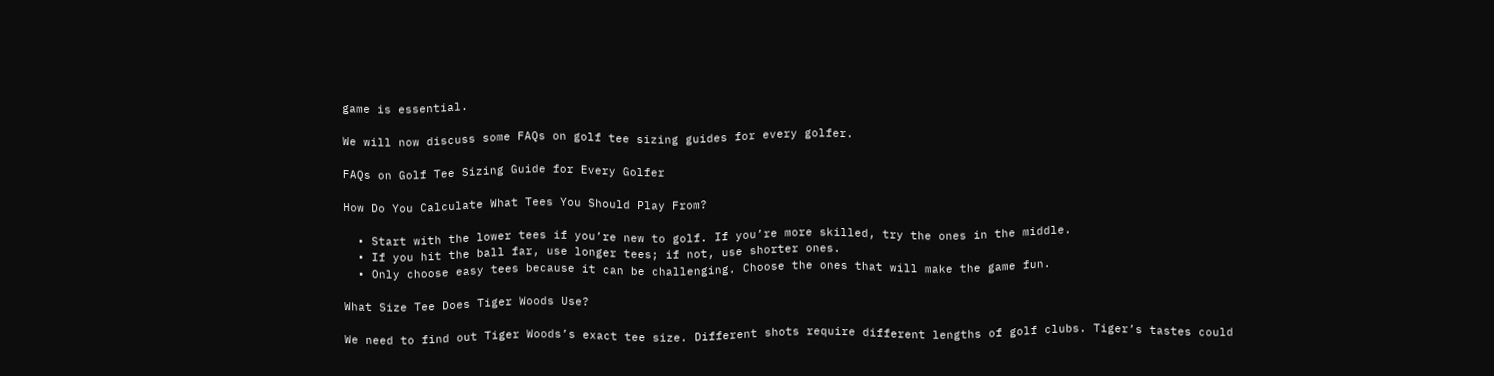game is essential.

We will now discuss some FAQs on golf tee sizing guides for every golfer.

FAQs on Golf Tee Sizing Guide for Every Golfer

How Do You Calculate What Tees You Should Play From?

  • Start with the lower tees if you’re new to golf. If you’re more skilled, try the ones in the middle.
  • If you hit the ball far, use longer tees; if not, use shorter ones.
  • Only choose easy tees because it can be challenging. Choose the ones that will make the game fun.

What Size Tee Does Tiger Woods Use?

We need to find out Tiger Woods’s exact tee size. Different shots require different lengths of golf clubs. Tiger’s tastes could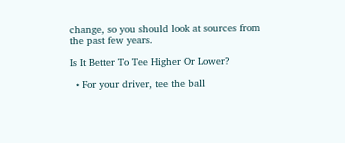change, so you should look at sources from the past few years.

Is It Better To Tee Higher Or Lower?

  • For your driver, tee the ball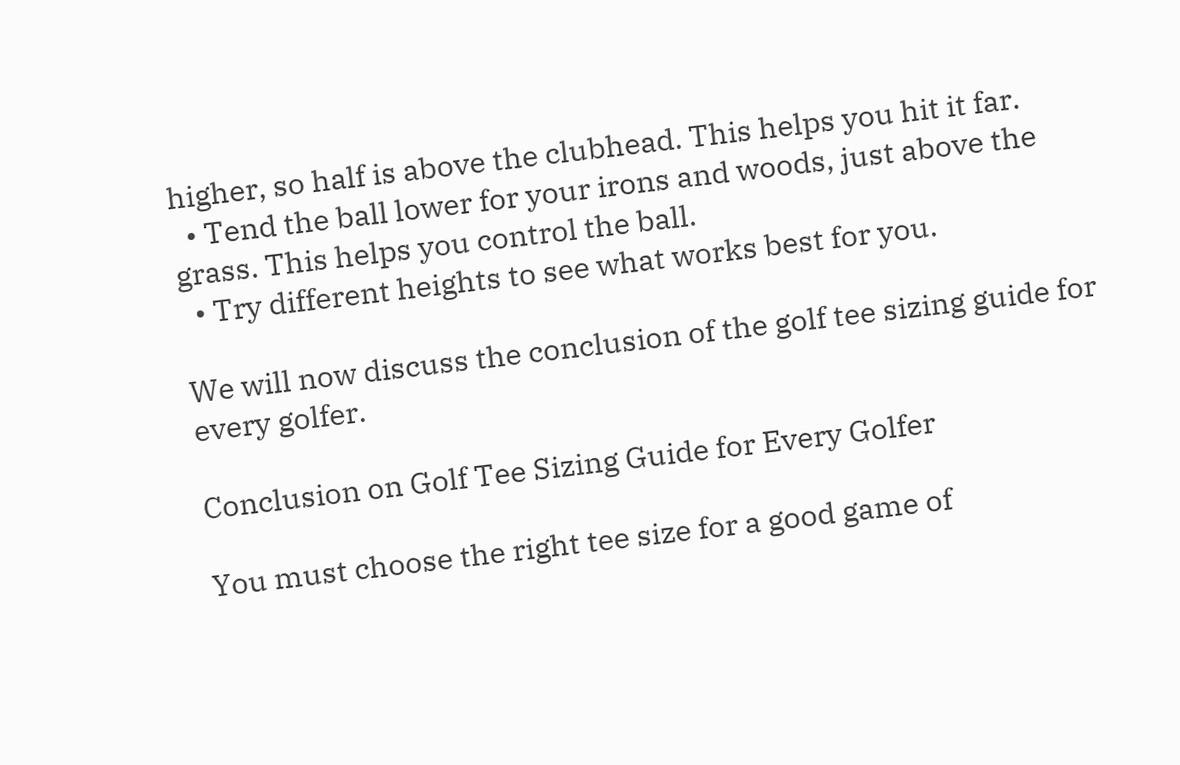higher, so half is above the clubhead. This helps you hit it far.
  • Tend the ball lower for your irons and woods, just above the grass. This helps you control the ball.
  • Try different heights to see what works best for you.

We will now discuss the conclusion of the golf tee sizing guide for every golfer.

Conclusion on Golf Tee Sizing Guide for Every Golfer

You must choose the right tee size for a good game of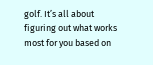golf. It’s all about figuring out what works most for you based on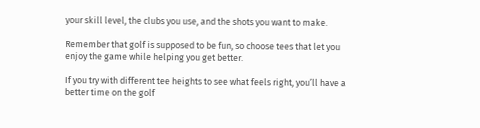your skill level, the clubs you use, and the shots you want to make.

Remember that golf is supposed to be fun, so choose tees that let you enjoy the game while helping you get better.

If you try with different tee heights to see what feels right, you’ll have a better time on the golf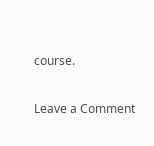course.

Leave a Comment